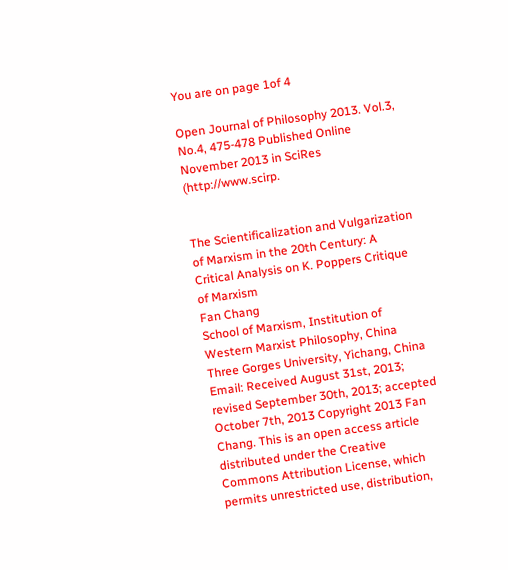You are on page 1of 4

Open Journal of Philosophy 2013. Vol.3, No.4, 475-478 Published Online November 2013 in SciRes (http://www.scirp.


The Scientificalization and Vulgarization of Marxism in the 20th Century: A Critical Analysis on K. Poppers Critique of Marxism
Fan Chang
School of Marxism, Institution of Western Marxist Philosophy, China Three Gorges University, Yichang, China Email: Received August 31st, 2013; revised September 30th, 2013; accepted October 7th, 2013 Copyright 2013 Fan Chang. This is an open access article distributed under the Creative Commons Attribution License, which permits unrestricted use, distribution,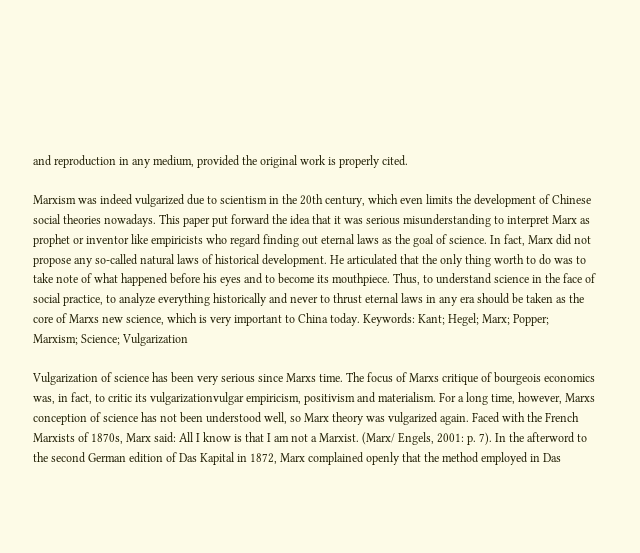and reproduction in any medium, provided the original work is properly cited.

Marxism was indeed vulgarized due to scientism in the 20th century, which even limits the development of Chinese social theories nowadays. This paper put forward the idea that it was serious misunderstanding to interpret Marx as prophet or inventor like empiricists who regard finding out eternal laws as the goal of science. In fact, Marx did not propose any so-called natural laws of historical development. He articulated that the only thing worth to do was to take note of what happened before his eyes and to become its mouthpiece. Thus, to understand science in the face of social practice, to analyze everything historically and never to thrust eternal laws in any era should be taken as the core of Marxs new science, which is very important to China today. Keywords: Kant; Hegel; Marx; Popper; Marxism; Science; Vulgarization

Vulgarization of science has been very serious since Marxs time. The focus of Marxs critique of bourgeois economics was, in fact, to critic its vulgarizationvulgar empiricism, positivism and materialism. For a long time, however, Marxs conception of science has not been understood well, so Marx theory was vulgarized again. Faced with the French Marxists of 1870s, Marx said: All I know is that I am not a Marxist. (Marx/ Engels, 2001: p. 7). In the afterword to the second German edition of Das Kapital in 1872, Marx complained openly that the method employed in Das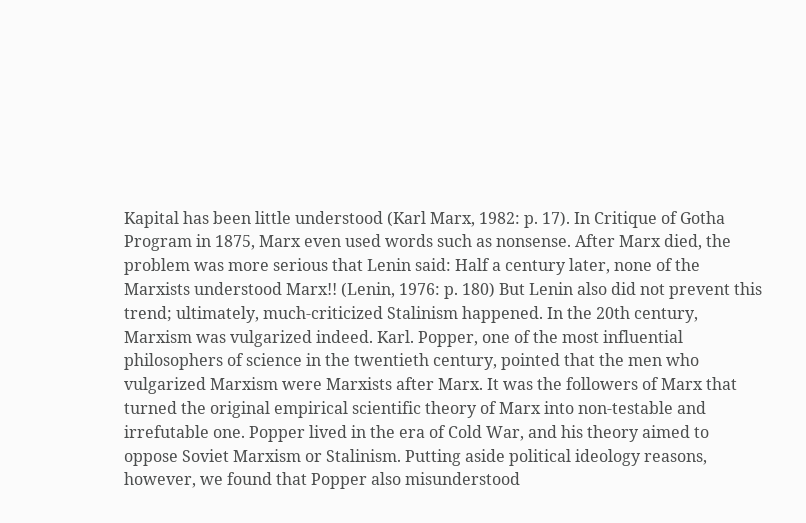Kapital has been little understood (Karl Marx, 1982: p. 17). In Critique of Gotha Program in 1875, Marx even used words such as nonsense. After Marx died, the problem was more serious that Lenin said: Half a century later, none of the Marxists understood Marx!! (Lenin, 1976: p. 180) But Lenin also did not prevent this trend; ultimately, much-criticized Stalinism happened. In the 20th century, Marxism was vulgarized indeed. Karl. Popper, one of the most influential philosophers of science in the twentieth century, pointed that the men who vulgarized Marxism were Marxists after Marx. It was the followers of Marx that turned the original empirical scientific theory of Marx into non-testable and irrefutable one. Popper lived in the era of Cold War, and his theory aimed to oppose Soviet Marxism or Stalinism. Putting aside political ideology reasons, however, we found that Popper also misunderstood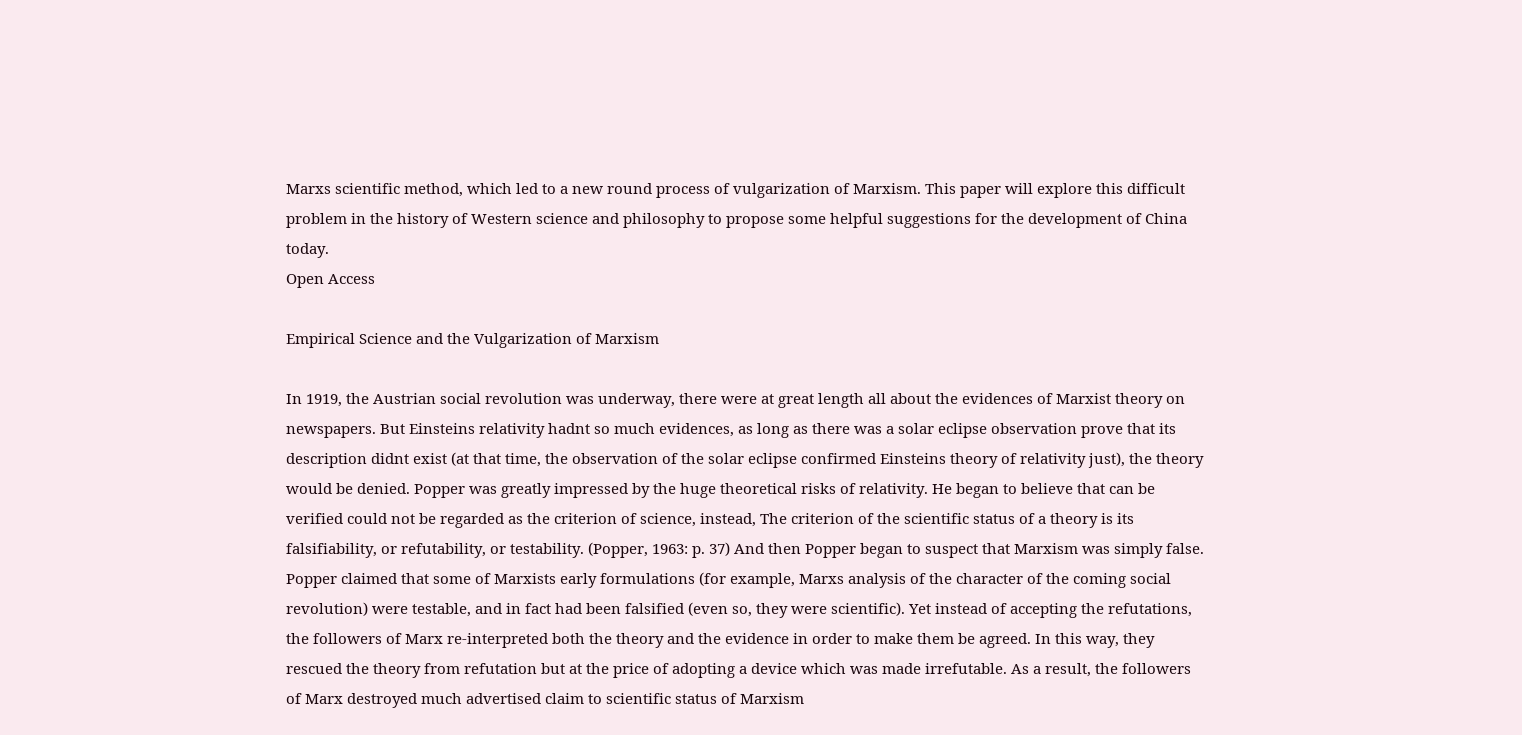Marxs scientific method, which led to a new round process of vulgarization of Marxism. This paper will explore this difficult problem in the history of Western science and philosophy to propose some helpful suggestions for the development of China today.
Open Access

Empirical Science and the Vulgarization of Marxism

In 1919, the Austrian social revolution was underway, there were at great length all about the evidences of Marxist theory on newspapers. But Einsteins relativity hadnt so much evidences, as long as there was a solar eclipse observation prove that its description didnt exist (at that time, the observation of the solar eclipse confirmed Einsteins theory of relativity just), the theory would be denied. Popper was greatly impressed by the huge theoretical risks of relativity. He began to believe that can be verified could not be regarded as the criterion of science, instead, The criterion of the scientific status of a theory is its falsifiability, or refutability, or testability. (Popper, 1963: p. 37) And then Popper began to suspect that Marxism was simply false. Popper claimed that some of Marxists early formulations (for example, Marxs analysis of the character of the coming social revolution) were testable, and in fact had been falsified (even so, they were scientific). Yet instead of accepting the refutations, the followers of Marx re-interpreted both the theory and the evidence in order to make them be agreed. In this way, they rescued the theory from refutation but at the price of adopting a device which was made irrefutable. As a result, the followers of Marx destroyed much advertised claim to scientific status of Marxism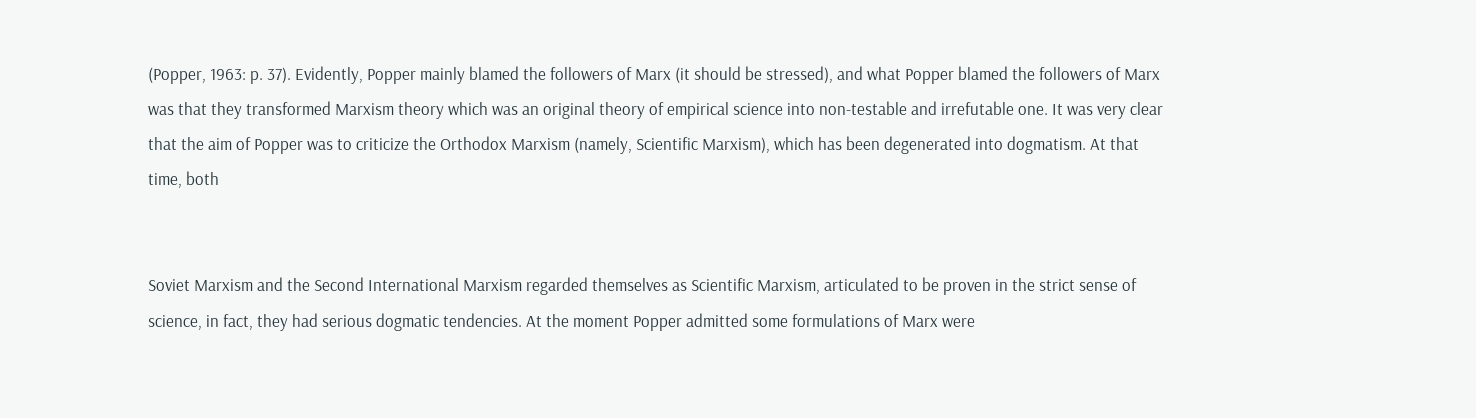(Popper, 1963: p. 37). Evidently, Popper mainly blamed the followers of Marx (it should be stressed), and what Popper blamed the followers of Marx was that they transformed Marxism theory which was an original theory of empirical science into non-testable and irrefutable one. It was very clear that the aim of Popper was to criticize the Orthodox Marxism (namely, Scientific Marxism), which has been degenerated into dogmatism. At that time, both


Soviet Marxism and the Second International Marxism regarded themselves as Scientific Marxism, articulated to be proven in the strict sense of science, in fact, they had serious dogmatic tendencies. At the moment Popper admitted some formulations of Marx were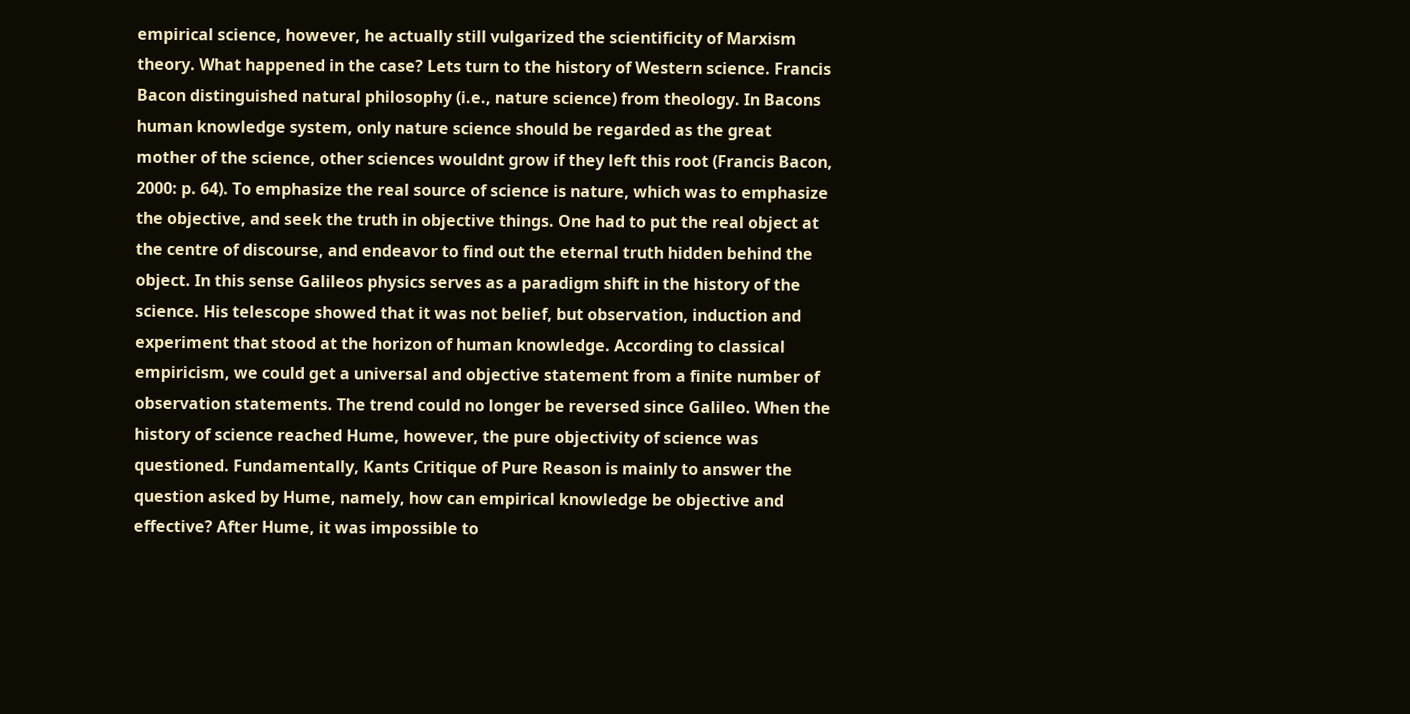empirical science, however, he actually still vulgarized the scientificity of Marxism theory. What happened in the case? Lets turn to the history of Western science. Francis Bacon distinguished natural philosophy (i.e., nature science) from theology. In Bacons human knowledge system, only nature science should be regarded as the great mother of the science, other sciences wouldnt grow if they left this root (Francis Bacon, 2000: p. 64). To emphasize the real source of science is nature, which was to emphasize the objective, and seek the truth in objective things. One had to put the real object at the centre of discourse, and endeavor to find out the eternal truth hidden behind the object. In this sense Galileos physics serves as a paradigm shift in the history of the science. His telescope showed that it was not belief, but observation, induction and experiment that stood at the horizon of human knowledge. According to classical empiricism, we could get a universal and objective statement from a finite number of observation statements. The trend could no longer be reversed since Galileo. When the history of science reached Hume, however, the pure objectivity of science was questioned. Fundamentally, Kants Critique of Pure Reason is mainly to answer the question asked by Hume, namely, how can empirical knowledge be objective and effective? After Hume, it was impossible to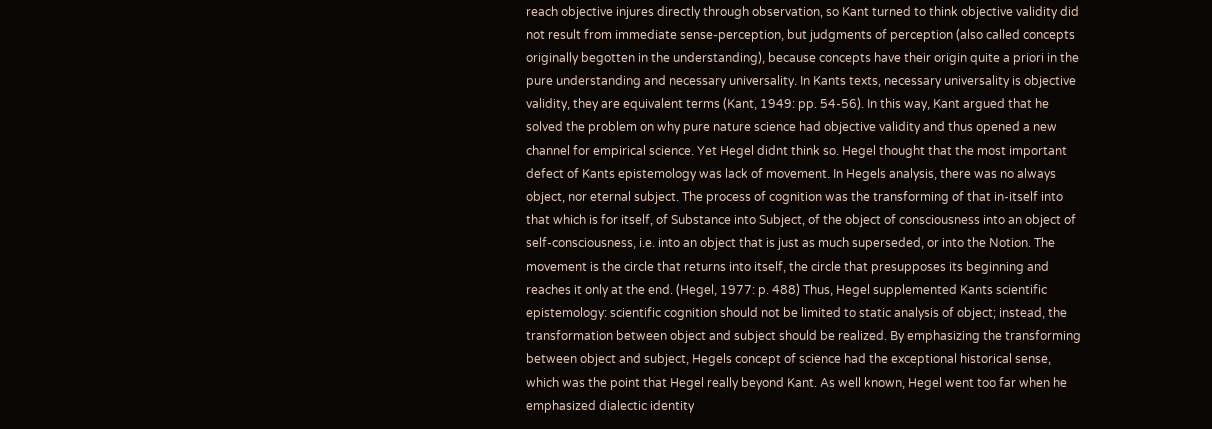reach objective injures directly through observation, so Kant turned to think objective validity did not result from immediate sense-perception, but judgments of perception (also called concepts originally begotten in the understanding), because concepts have their origin quite a priori in the pure understanding and necessary universality. In Kants texts, necessary universality is objective validity, they are equivalent terms (Kant, 1949: pp. 54-56). In this way, Kant argued that he solved the problem on why pure nature science had objective validity and thus opened a new channel for empirical science. Yet Hegel didnt think so. Hegel thought that the most important defect of Kants epistemology was lack of movement. In Hegels analysis, there was no always object, nor eternal subject. The process of cognition was the transforming of that in-itself into that which is for itself, of Substance into Subject, of the object of consciousness into an object of self-consciousness, i.e. into an object that is just as much superseded, or into the Notion. The movement is the circle that returns into itself, the circle that presupposes its beginning and reaches it only at the end. (Hegel, 1977: p. 488) Thus, Hegel supplemented Kants scientific epistemology: scientific cognition should not be limited to static analysis of object; instead, the transformation between object and subject should be realized. By emphasizing the transforming between object and subject, Hegels concept of science had the exceptional historical sense, which was the point that Hegel really beyond Kant. As well known, Hegel went too far when he emphasized dialectic identity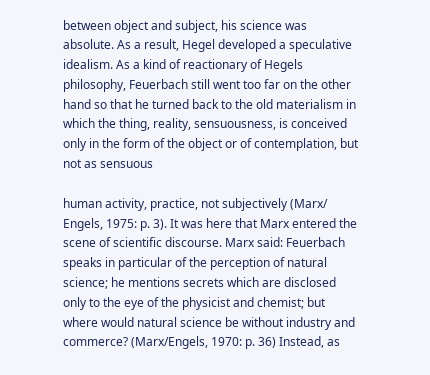between object and subject, his science was absolute. As a result, Hegel developed a speculative idealism. As a kind of reactionary of Hegels philosophy, Feuerbach still went too far on the other hand so that he turned back to the old materialism in which the thing, reality, sensuousness, is conceived only in the form of the object or of contemplation, but not as sensuous

human activity, practice, not subjectively (Marx/ Engels, 1975: p. 3). It was here that Marx entered the scene of scientific discourse. Marx said: Feuerbach speaks in particular of the perception of natural science; he mentions secrets which are disclosed only to the eye of the physicist and chemist; but where would natural science be without industry and commerce? (Marx/Engels, 1970: p. 36) Instead, as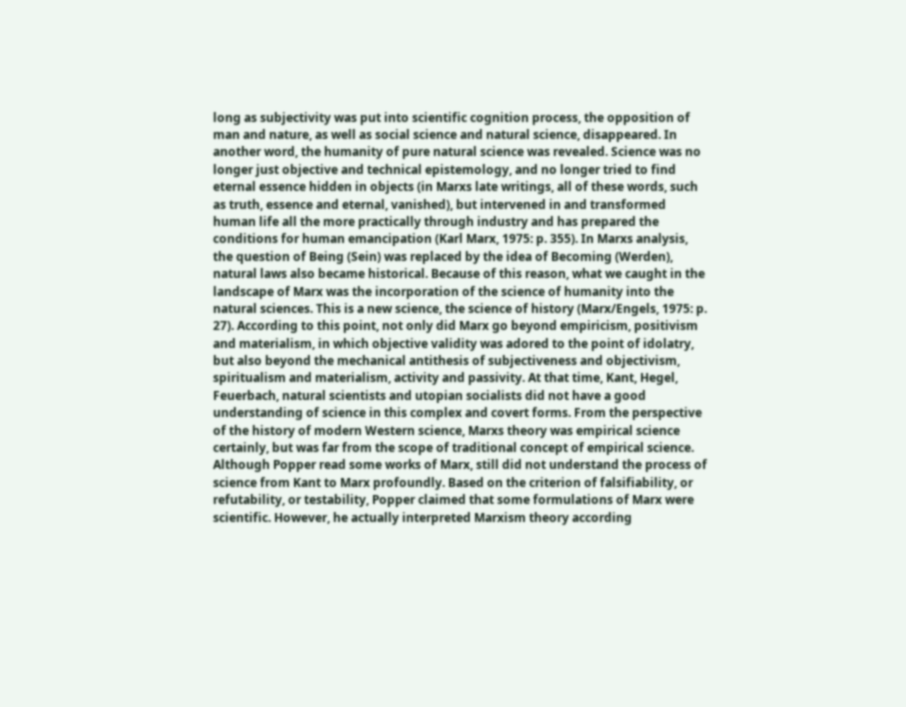long as subjectivity was put into scientific cognition process, the opposition of man and nature, as well as social science and natural science, disappeared. In another word, the humanity of pure natural science was revealed. Science was no longer just objective and technical epistemology, and no longer tried to find eternal essence hidden in objects (in Marxs late writings, all of these words, such as truth, essence and eternal, vanished), but intervened in and transformed human life all the more practically through industry and has prepared the conditions for human emancipation (Karl Marx, 1975: p. 355). In Marxs analysis, the question of Being (Sein) was replaced by the idea of Becoming (Werden), natural laws also became historical. Because of this reason, what we caught in the landscape of Marx was the incorporation of the science of humanity into the natural sciences. This is a new science, the science of history (Marx/Engels, 1975: p. 27). According to this point, not only did Marx go beyond empiricism, positivism and materialism, in which objective validity was adored to the point of idolatry, but also beyond the mechanical antithesis of subjectiveness and objectivism, spiritualism and materialism, activity and passivity. At that time, Kant, Hegel, Feuerbach, natural scientists and utopian socialists did not have a good understanding of science in this complex and covert forms. From the perspective of the history of modern Western science, Marxs theory was empirical science certainly, but was far from the scope of traditional concept of empirical science. Although Popper read some works of Marx, still did not understand the process of science from Kant to Marx profoundly. Based on the criterion of falsifiability, or refutability, or testability, Popper claimed that some formulations of Marx were scientific. However, he actually interpreted Marxism theory according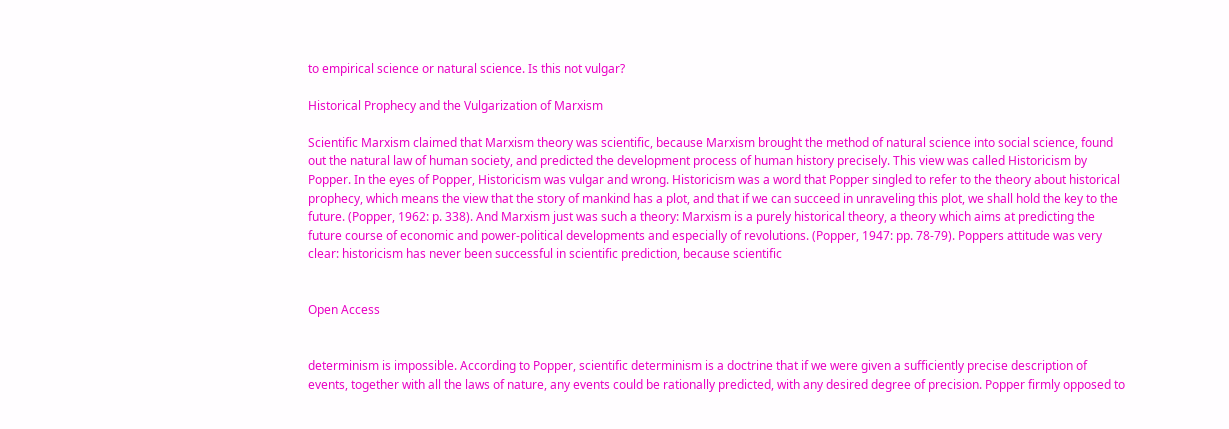to empirical science or natural science. Is this not vulgar?

Historical Prophecy and the Vulgarization of Marxism

Scientific Marxism claimed that Marxism theory was scientific, because Marxism brought the method of natural science into social science, found out the natural law of human society, and predicted the development process of human history precisely. This view was called Historicism by Popper. In the eyes of Popper, Historicism was vulgar and wrong. Historicism was a word that Popper singled to refer to the theory about historical prophecy, which means the view that the story of mankind has a plot, and that if we can succeed in unraveling this plot, we shall hold the key to the future. (Popper, 1962: p. 338). And Marxism just was such a theory: Marxism is a purely historical theory, a theory which aims at predicting the future course of economic and power-political developments and especially of revolutions. (Popper, 1947: pp. 78-79). Poppers attitude was very clear: historicism has never been successful in scientific prediction, because scientific


Open Access


determinism is impossible. According to Popper, scientific determinism is a doctrine that if we were given a sufficiently precise description of events, together with all the laws of nature, any events could be rationally predicted, with any desired degree of precision. Popper firmly opposed to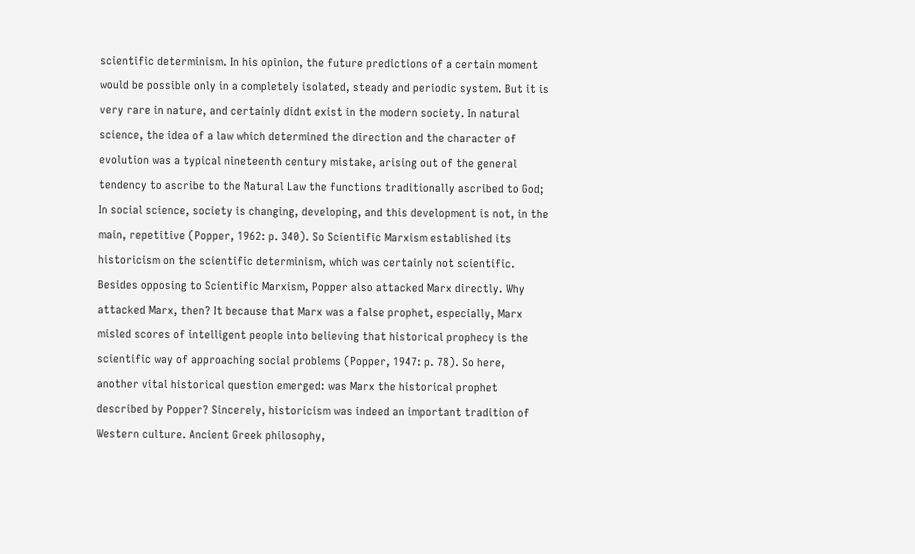scientific determinism. In his opinion, the future predictions of a certain moment would be possible only in a completely isolated, steady and periodic system. But it is very rare in nature, and certainly didnt exist in the modern society. In natural science, the idea of a law which determined the direction and the character of evolution was a typical nineteenth century mistake, arising out of the general tendency to ascribe to the Natural Law the functions traditionally ascribed to God; In social science, society is changing, developing, and this development is not, in the main, repetitive (Popper, 1962: p. 340). So Scientific Marxism established its historicism on the scientific determinism, which was certainly not scientific. Besides opposing to Scientific Marxism, Popper also attacked Marx directly. Why attacked Marx, then? It because that Marx was a false prophet, especially, Marx misled scores of intelligent people into believing that historical prophecy is the scientific way of approaching social problems (Popper, 1947: p. 78). So here, another vital historical question emerged: was Marx the historical prophet described by Popper? Sincerely, historicism was indeed an important tradition of Western culture. Ancient Greek philosophy,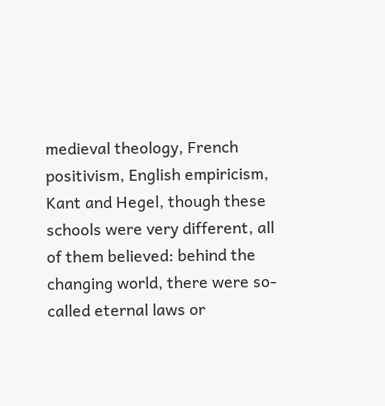medieval theology, French positivism, English empiricism, Kant and Hegel, though these schools were very different, all of them believed: behind the changing world, there were so-called eternal laws or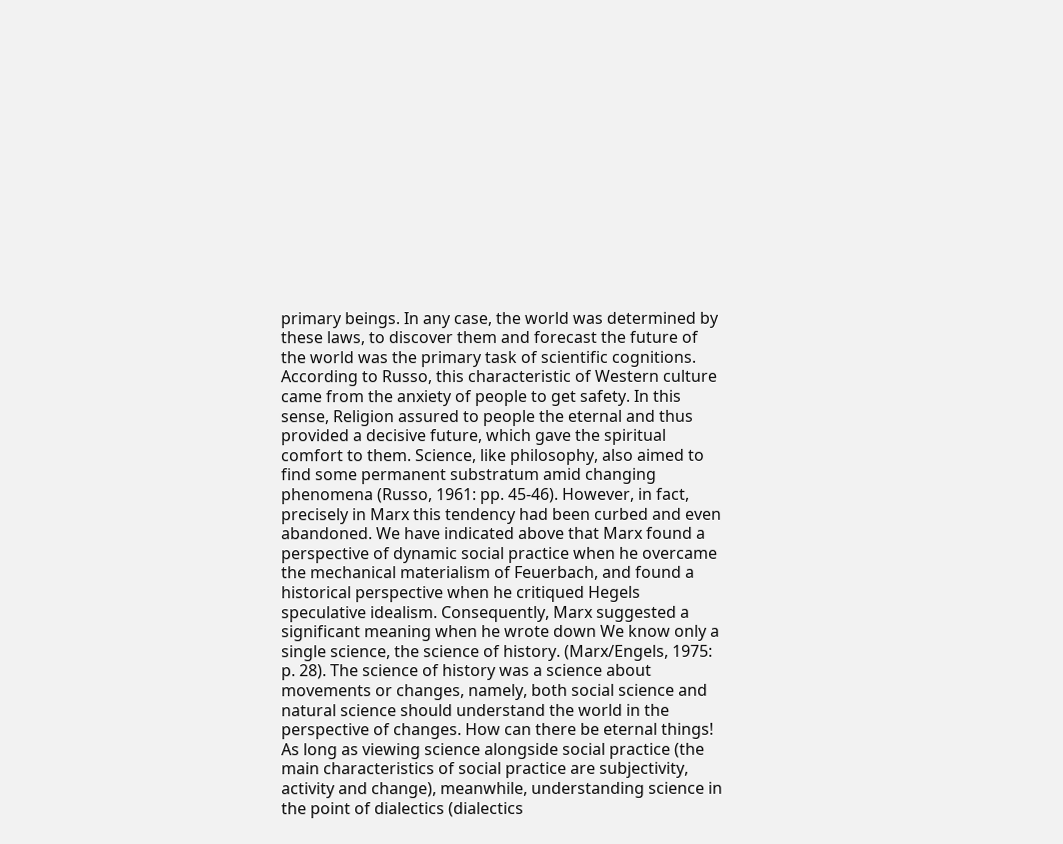primary beings. In any case, the world was determined by these laws, to discover them and forecast the future of the world was the primary task of scientific cognitions. According to Russo, this characteristic of Western culture came from the anxiety of people to get safety. In this sense, Religion assured to people the eternal and thus provided a decisive future, which gave the spiritual comfort to them. Science, like philosophy, also aimed to find some permanent substratum amid changing phenomena (Russo, 1961: pp. 45-46). However, in fact, precisely in Marx this tendency had been curbed and even abandoned. We have indicated above that Marx found a perspective of dynamic social practice when he overcame the mechanical materialism of Feuerbach, and found a historical perspective when he critiqued Hegels speculative idealism. Consequently, Marx suggested a significant meaning when he wrote down We know only a single science, the science of history. (Marx/Engels, 1975: p. 28). The science of history was a science about movements or changes, namely, both social science and natural science should understand the world in the perspective of changes. How can there be eternal things! As long as viewing science alongside social practice (the main characteristics of social practice are subjectivity, activity and change), meanwhile, understanding science in the point of dialectics (dialectics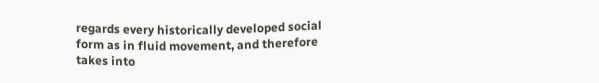regards every historically developed social form as in fluid movement, and therefore takes into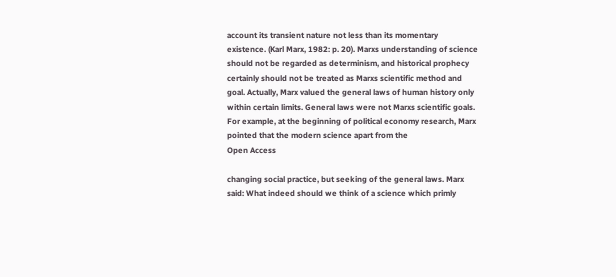account its transient nature not less than its momentary existence. (Karl Marx, 1982: p. 20). Marxs understanding of science should not be regarded as determinism, and historical prophecy certainly should not be treated as Marxs scientific method and goal. Actually, Marx valued the general laws of human history only within certain limits. General laws were not Marxs scientific goals. For example, at the beginning of political economy research, Marx pointed that the modern science apart from the
Open Access

changing social practice, but seeking of the general laws. Marx said: What indeed should we think of a science which primly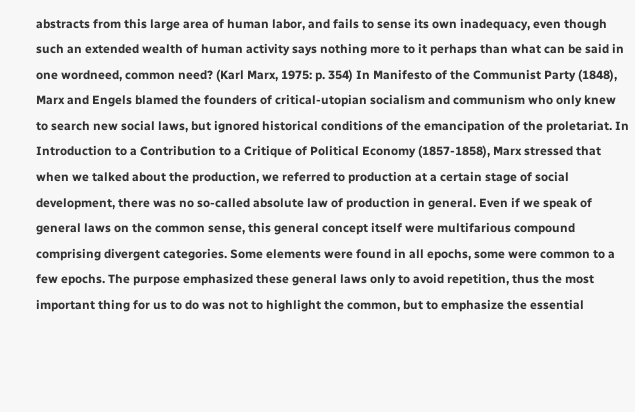abstracts from this large area of human labor, and fails to sense its own inadequacy, even though such an extended wealth of human activity says nothing more to it perhaps than what can be said in one wordneed, common need? (Karl Marx, 1975: p. 354) In Manifesto of the Communist Party (1848), Marx and Engels blamed the founders of critical-utopian socialism and communism who only knew to search new social laws, but ignored historical conditions of the emancipation of the proletariat. In Introduction to a Contribution to a Critique of Political Economy (1857-1858), Marx stressed that when we talked about the production, we referred to production at a certain stage of social development, there was no so-called absolute law of production in general. Even if we speak of general laws on the common sense, this general concept itself were multifarious compound comprising divergent categories. Some elements were found in all epochs, some were common to a few epochs. The purpose emphasized these general laws only to avoid repetition, thus the most important thing for us to do was not to highlight the common, but to emphasize the essential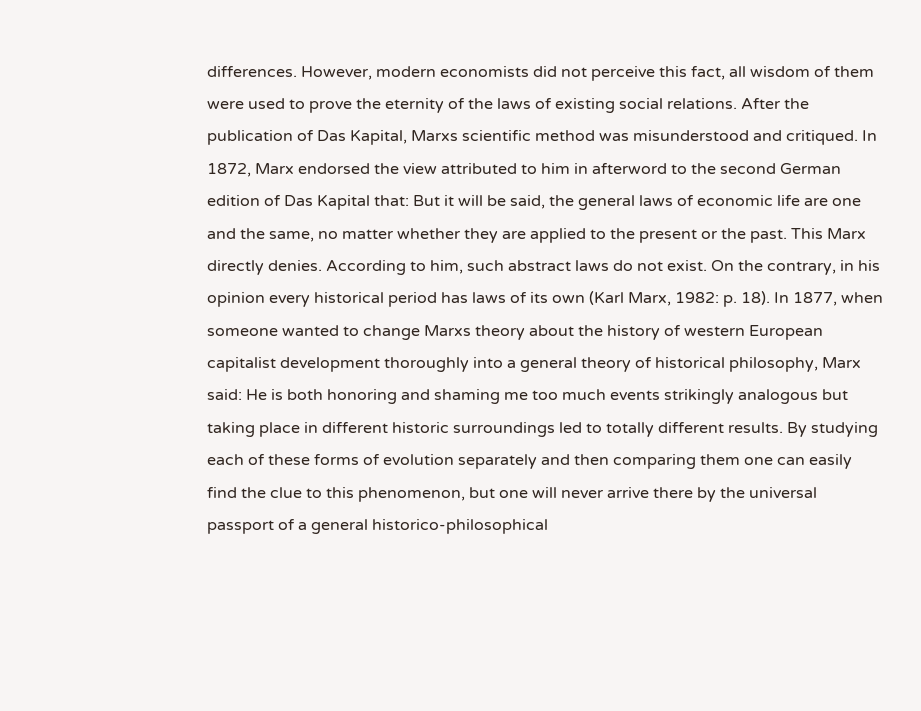differences. However, modern economists did not perceive this fact, all wisdom of them were used to prove the eternity of the laws of existing social relations. After the publication of Das Kapital, Marxs scientific method was misunderstood and critiqued. In 1872, Marx endorsed the view attributed to him in afterword to the second German edition of Das Kapital that: But it will be said, the general laws of economic life are one and the same, no matter whether they are applied to the present or the past. This Marx directly denies. According to him, such abstract laws do not exist. On the contrary, in his opinion every historical period has laws of its own (Karl Marx, 1982: p. 18). In 1877, when someone wanted to change Marxs theory about the history of western European capitalist development thoroughly into a general theory of historical philosophy, Marx said: He is both honoring and shaming me too much events strikingly analogous but taking place in different historic surroundings led to totally different results. By studying each of these forms of evolution separately and then comparing them one can easily find the clue to this phenomenon, but one will never arrive there by the universal passport of a general historico-philosophical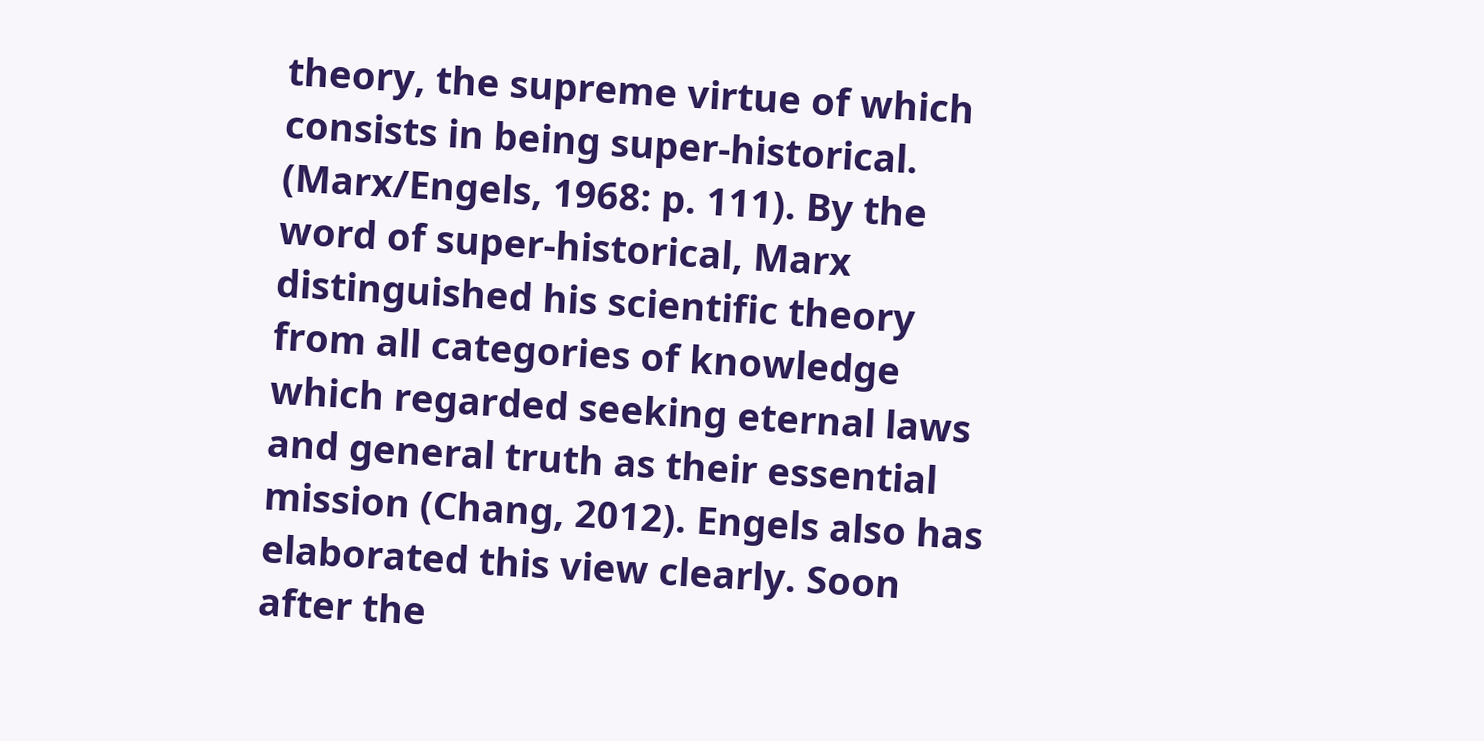theory, the supreme virtue of which consists in being super-historical. (Marx/Engels, 1968: p. 111). By the word of super-historical, Marx distinguished his scientific theory from all categories of knowledge which regarded seeking eternal laws and general truth as their essential mission (Chang, 2012). Engels also has elaborated this view clearly. Soon after the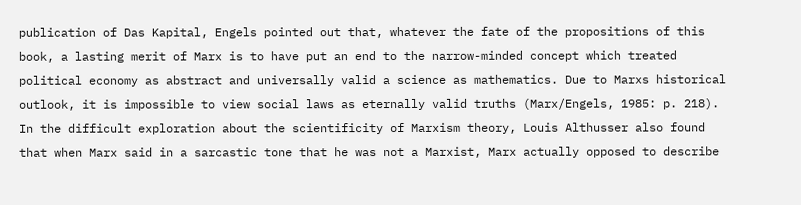publication of Das Kapital, Engels pointed out that, whatever the fate of the propositions of this book, a lasting merit of Marx is to have put an end to the narrow-minded concept which treated political economy as abstract and universally valid a science as mathematics. Due to Marxs historical outlook, it is impossible to view social laws as eternally valid truths (Marx/Engels, 1985: p. 218). In the difficult exploration about the scientificity of Marxism theory, Louis Althusser also found that when Marx said in a sarcastic tone that he was not a Marxist, Marx actually opposed to describe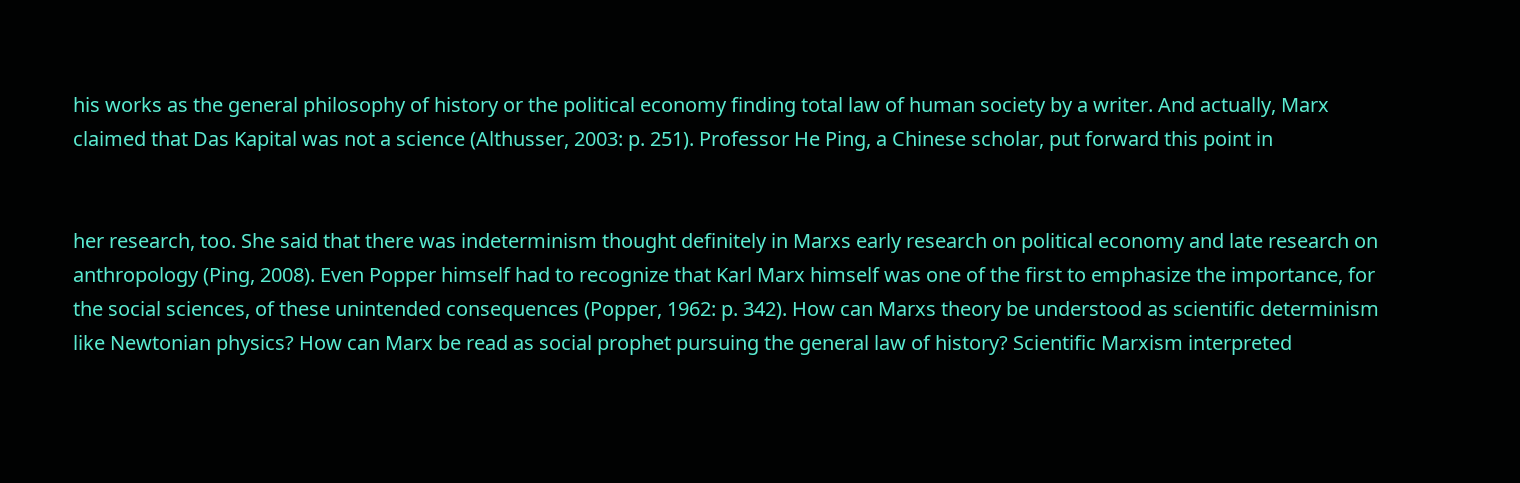his works as the general philosophy of history or the political economy finding total law of human society by a writer. And actually, Marx claimed that Das Kapital was not a science (Althusser, 2003: p. 251). Professor He Ping, a Chinese scholar, put forward this point in


her research, too. She said that there was indeterminism thought definitely in Marxs early research on political economy and late research on anthropology (Ping, 2008). Even Popper himself had to recognize that Karl Marx himself was one of the first to emphasize the importance, for the social sciences, of these unintended consequences (Popper, 1962: p. 342). How can Marxs theory be understood as scientific determinism like Newtonian physics? How can Marx be read as social prophet pursuing the general law of history? Scientific Marxism interpreted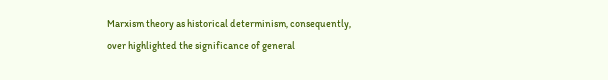Marxism theory as historical determinism, consequently, over highlighted the significance of general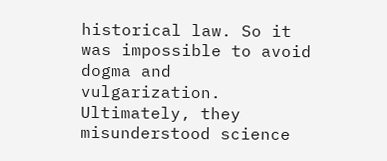historical law. So it was impossible to avoid dogma and vulgarization. Ultimately, they misunderstood science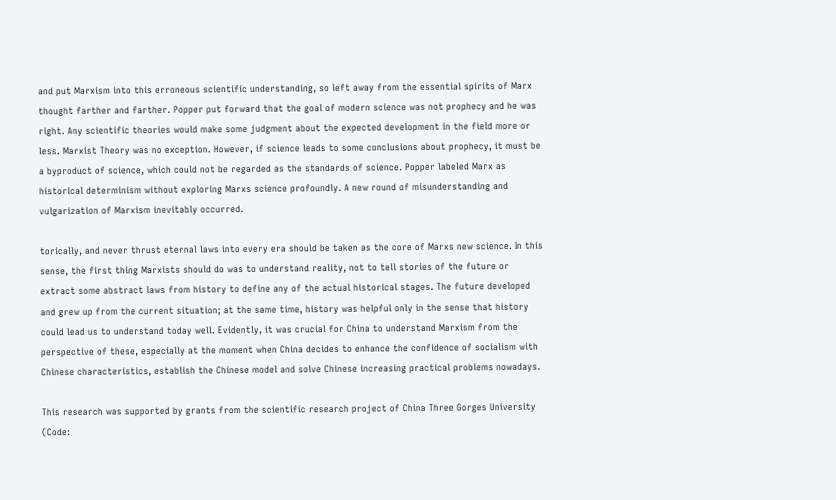and put Marxism into this erroneous scientific understanding, so left away from the essential spirits of Marx thought farther and farther. Popper put forward that the goal of modern science was not prophecy and he was right. Any scientific theories would make some judgment about the expected development in the field more or less. Marxist Theory was no exception. However, if science leads to some conclusions about prophecy, it must be a byproduct of science, which could not be regarded as the standards of science. Popper labeled Marx as historical determinism without exploring Marxs science profoundly. A new round of misunderstanding and vulgarization of Marxism inevitably occurred.

torically, and never thrust eternal laws into every era should be taken as the core of Marxs new science. In this sense, the first thing Marxists should do was to understand reality, not to tell stories of the future or extract some abstract laws from history to define any of the actual historical stages. The future developed and grew up from the current situation; at the same time, history was helpful only in the sense that history could lead us to understand today well. Evidently, it was crucial for China to understand Marxism from the perspective of these, especially at the moment when China decides to enhance the confidence of socialism with Chinese characteristics, establish the Chinese model and solve Chinese increasing practical problems nowadays.

This research was supported by grants from the scientific research project of China Three Gorges University (Code: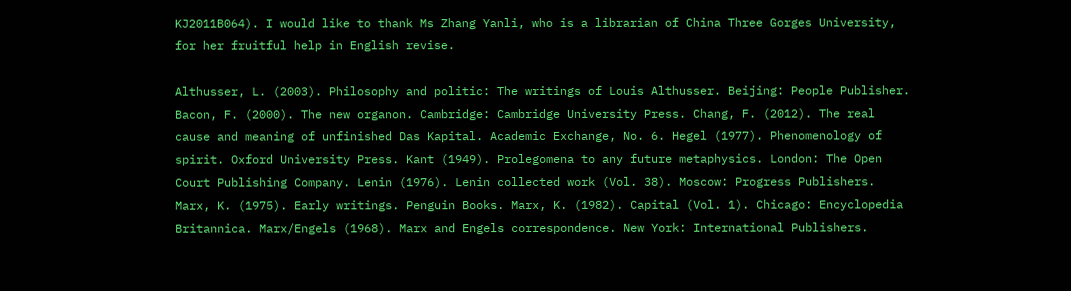KJ2011B064). I would like to thank Ms Zhang Yanli, who is a librarian of China Three Gorges University, for her fruitful help in English revise.

Althusser, L. (2003). Philosophy and politic: The writings of Louis Althusser. Beijing: People Publisher. Bacon, F. (2000). The new organon. Cambridge: Cambridge University Press. Chang, F. (2012). The real cause and meaning of unfinished Das Kapital. Academic Exchange, No. 6. Hegel (1977). Phenomenology of spirit. Oxford University Press. Kant (1949). Prolegomena to any future metaphysics. London: The Open Court Publishing Company. Lenin (1976). Lenin collected work (Vol. 38). Moscow: Progress Publishers. Marx, K. (1975). Early writings. Penguin Books. Marx, K. (1982). Capital (Vol. 1). Chicago: Encyclopedia Britannica. Marx/Engels (1968). Marx and Engels correspondence. New York: International Publishers.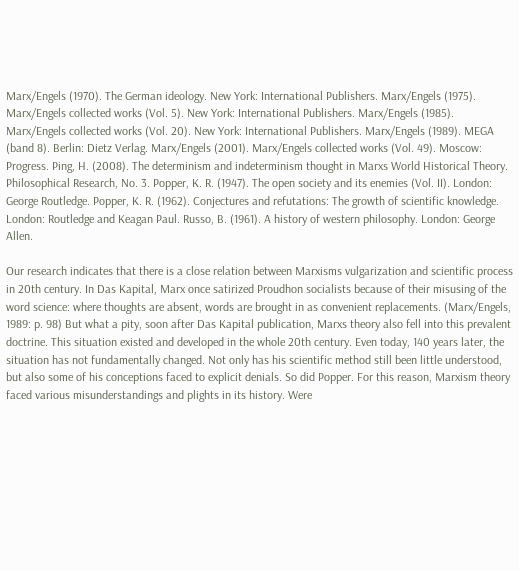Marx/Engels (1970). The German ideology. New York: International Publishers. Marx/Engels (1975). Marx/Engels collected works (Vol. 5). New York: International Publishers. Marx/Engels (1985). Marx/Engels collected works (Vol. 20). New York: International Publishers. Marx/Engels (1989). MEGA (band 8). Berlin: Dietz Verlag. Marx/Engels (2001). Marx/Engels collected works (Vol. 49). Moscow: Progress. Ping, H. (2008). The determinism and indeterminism thought in Marxs World Historical Theory. Philosophical Research, No. 3. Popper, K. R. (1947). The open society and its enemies (Vol. II). London: George Routledge. Popper, K. R. (1962). Conjectures and refutations: The growth of scientific knowledge. London: Routledge and Keagan Paul. Russo, B. (1961). A history of western philosophy. London: George Allen.

Our research indicates that there is a close relation between Marxisms vulgarization and scientific process in 20th century. In Das Kapital, Marx once satirized Proudhon socialists because of their misusing of the word science: where thoughts are absent, words are brought in as convenient replacements. (Marx/Engels, 1989: p. 98) But what a pity, soon after Das Kapital publication, Marxs theory also fell into this prevalent doctrine. This situation existed and developed in the whole 20th century. Even today, 140 years later, the situation has not fundamentally changed. Not only has his scientific method still been little understood, but also some of his conceptions faced to explicit denials. So did Popper. For this reason, Marxism theory faced various misunderstandings and plights in its history. Were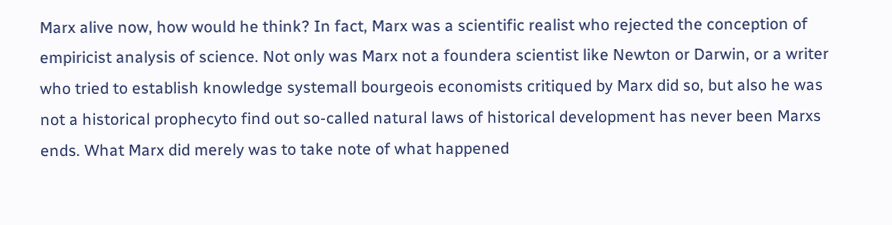Marx alive now, how would he think? In fact, Marx was a scientific realist who rejected the conception of empiricist analysis of science. Not only was Marx not a foundera scientist like Newton or Darwin, or a writer who tried to establish knowledge systemall bourgeois economists critiqued by Marx did so, but also he was not a historical prophecyto find out so-called natural laws of historical development has never been Marxs ends. What Marx did merely was to take note of what happened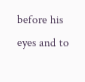before his eyes and to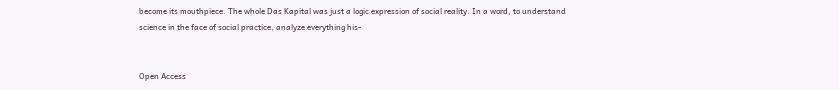become its mouthpiece. The whole Das Kapital was just a logic expression of social reality. In a word, to understand science in the face of social practice, analyze everything his-


Open Access